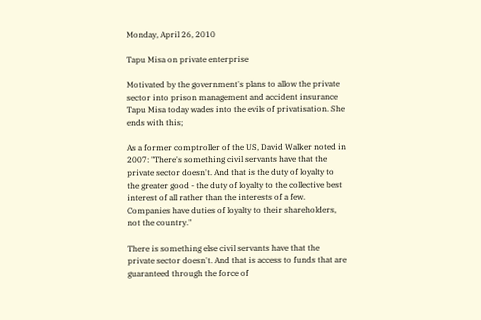Monday, April 26, 2010

Tapu Misa on private enterprise

Motivated by the government's plans to allow the private sector into prison management and accident insurance Tapu Misa today wades into the evils of privatisation. She ends with this;

As a former comptroller of the US, David Walker noted in 2007: "There's something civil servants have that the private sector doesn't. And that is the duty of loyalty to the greater good - the duty of loyalty to the collective best interest of all rather than the interests of a few. Companies have duties of loyalty to their shareholders, not the country."

There is something else civil servants have that the private sector doesn't. And that is access to funds that are guaranteed through the force of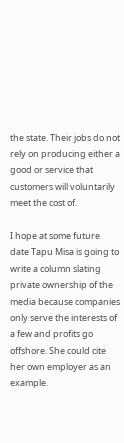the state. Their jobs do not rely on producing either a good or service that customers will voluntarily meet the cost of.

I hope at some future date Tapu Misa is going to write a column slating private ownership of the media because companies only serve the interests of a few and profits go offshore. She could cite her own employer as an example.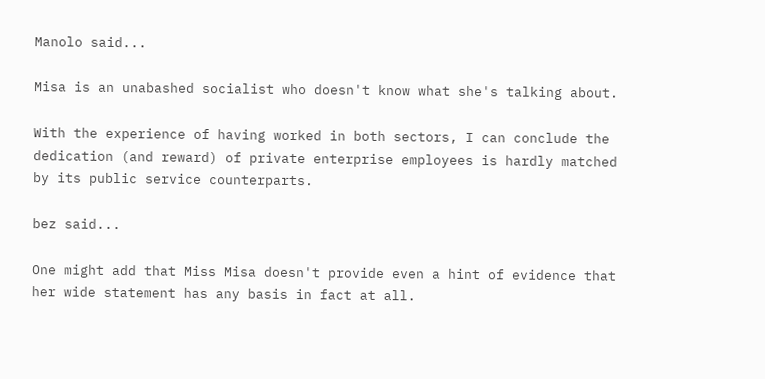Manolo said...

Misa is an unabashed socialist who doesn't know what she's talking about.

With the experience of having worked in both sectors, I can conclude the dedication (and reward) of private enterprise employees is hardly matched by its public service counterparts.

bez said...

One might add that Miss Misa doesn't provide even a hint of evidence that her wide statement has any basis in fact at all.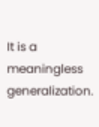It is a meaningless generalization.